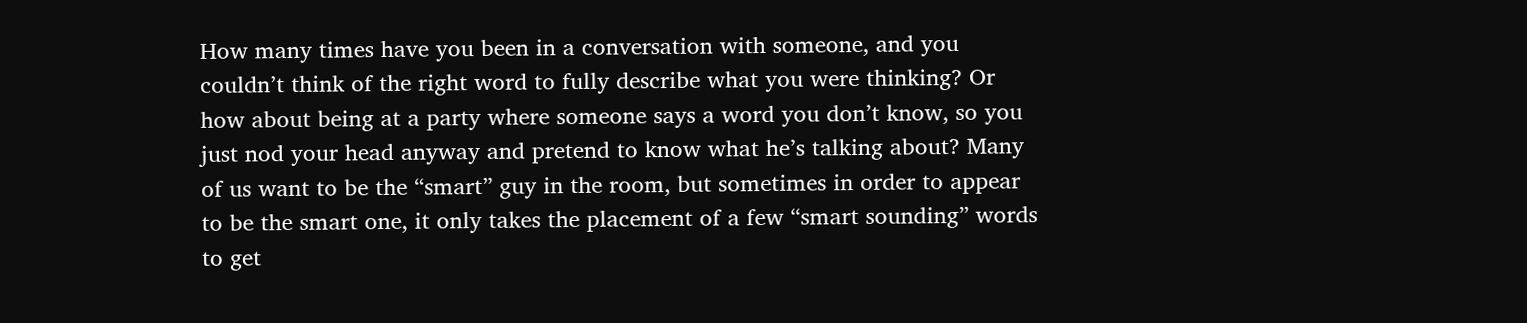How many times have you been in a conversation with someone, and you couldn’t think of the right word to fully describe what you were thinking? Or how about being at a party where someone says a word you don’t know, so you just nod your head anyway and pretend to know what he’s talking about? Many of us want to be the “smart” guy in the room, but sometimes in order to appear to be the smart one, it only takes the placement of a few “smart sounding” words to get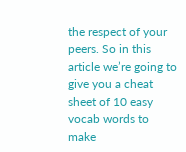the respect of your peers. So in this article we’re going to give you a cheat sheet of 10 easy vocab words to make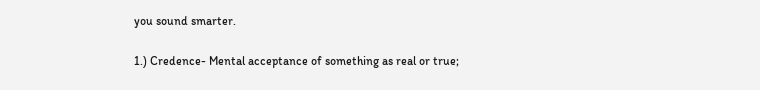you sound smarter.

1.) Credence- Mental acceptance of something as real or true;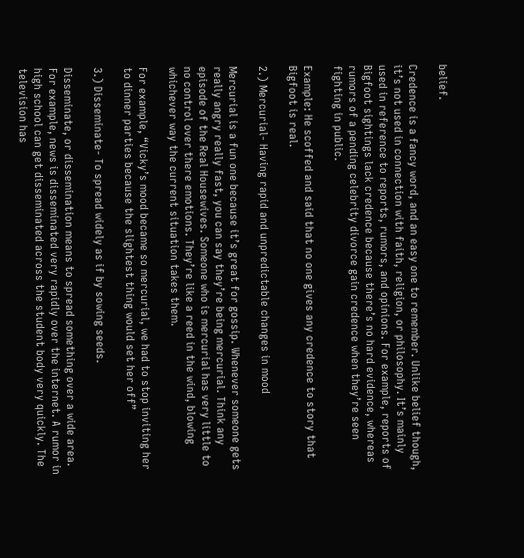belief.

Credence is a fancy word, and an easy one to remember. Unlike belief though, it’s not used in connection with faith, religion, or philosophy. It’s mainly used in reference to reports, rumors, and opinions. For example, reports of Bigfoot sightings lack credence because there’s no hard evidence, whereas rumors of a pending celebrity divorce gain credence when they’re seen fighting in public.

Example: He scoffed and said that no one gives any credence to story that Bigfoot is real.

2.) Mercurial- Having rapid and unpredictable changes in mood

Mercurial is a fun one because it’s great for gossip. Whenever someone gets really angry really fast, you can say they’re being mercurial. Think any episode of the Real Housewives. Someone who is mercurial has very little to no control over there emotions. They’re like a reed in the wind, blowing whichever way the current situation takes them.

For example, “Vicky’s mood became so mercurial, we had to stop inviting her to dinner parties because the slightest thing would set her off”

3.) Disseminate- To spread widely as if by sowing seeds.

Disseminate, or dissemination means to spread something over a wide area. For example, news is disseminated very rapidly over the internet. A rumor in high school can get disseminated across the student body very quickly. The television has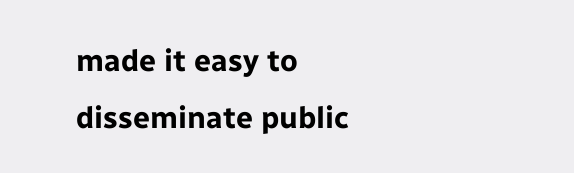made it easy to disseminate public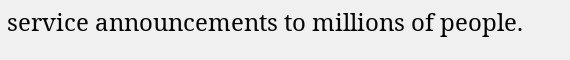service announcements to millions of people.